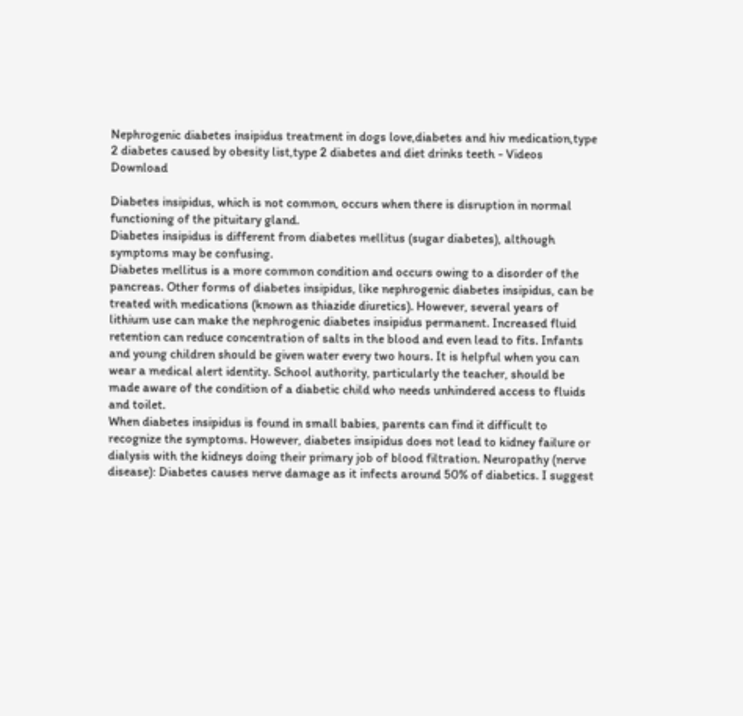Nephrogenic diabetes insipidus treatment in dogs love,diabetes and hiv medication,type 2 diabetes caused by obesity list,type 2 diabetes and diet drinks teeth - Videos Download

Diabetes insipidus, which is not common, occurs when there is disruption in normal functioning of the pituitary gland.
Diabetes insipidus is different from diabetes mellitus (sugar diabetes), although symptoms may be confusing.
Diabetes mellitus is a more common condition and occurs owing to a disorder of the pancreas. Other forms of diabetes insipidus, like nephrogenic diabetes insipidus, can be treated with medications (known as thiazide diuretics). However, several years of lithium use can make the nephrogenic diabetes insipidus permanent. Increased fluid retention can reduce concentration of salts in the blood and even lead to fits. Infants and young children should be given water every two hours. It is helpful when you can wear a medical alert identity. School authority, particularly the teacher, should be made aware of the condition of a diabetic child who needs unhindered access to fluids and toilet.
When diabetes insipidus is found in small babies, parents can find it difficult to recognize the symptoms. However, diabetes insipidus does not lead to kidney failure or dialysis with the kidneys doing their primary job of blood filtration. Neuropathy (nerve disease): Diabetes causes nerve damage as it infects around 50% of diabetics. I suggest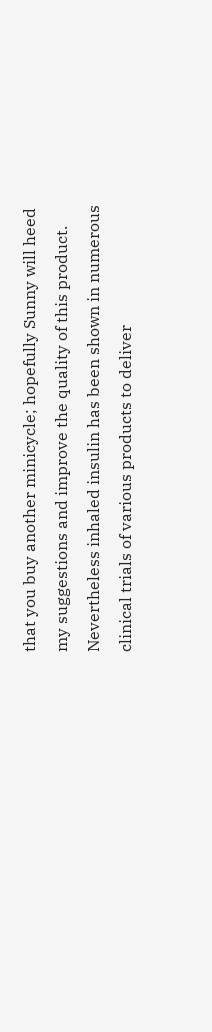that you buy another minicycle; hopefully Sunny will heed my suggestions and improve the quality of this product. Nevertheless inhaled insulin has been shown in numerous clinical trials of various products to deliver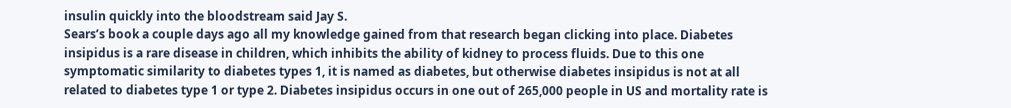insulin quickly into the bloodstream said Jay S.
Sears’s book a couple days ago all my knowledge gained from that research began clicking into place. Diabetes insipidus is a rare disease in children, which inhibits the ability of kidney to process fluids. Due to this one symptomatic similarity to diabetes types 1, it is named as diabetes, but otherwise diabetes insipidus is not at all related to diabetes type 1 or type 2. Diabetes insipidus occurs in one out of 265,000 people in US and mortality rate is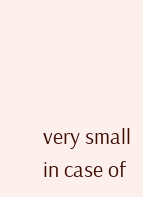very small in case of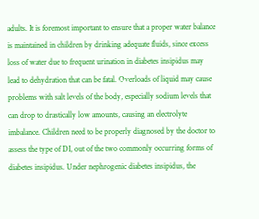adults. It is foremost important to ensure that a proper water balance is maintained in children by drinking adequate fluids, since excess loss of water due to frequent urination in diabetes insipidus may lead to dehydration that can be fatal. Overloads of liquid may cause problems with salt levels of the body, especially sodium levels that can drop to drastically low amounts, causing an electrolyte imbalance. Children need to be properly diagnosed by the doctor to assess the type of DI, out of the two commonly occurring forms of diabetes insipidus. Under nephrogenic diabetes insipidus, the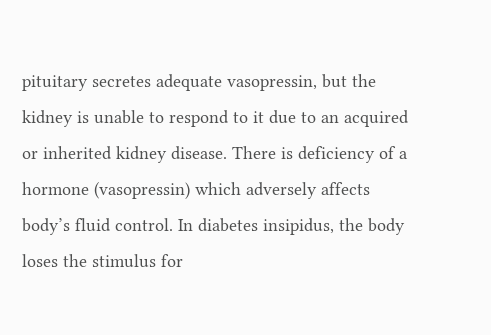pituitary secretes adequate vasopressin, but the kidney is unable to respond to it due to an acquired or inherited kidney disease. There is deficiency of a hormone (vasopressin) which adversely affects body’s fluid control. In diabetes insipidus, the body loses the stimulus for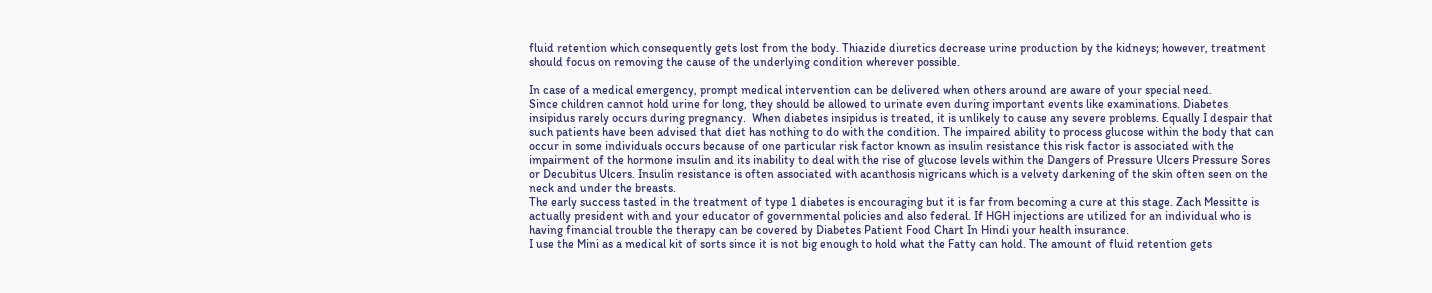fluid retention which consequently gets lost from the body. Thiazide diuretics decrease urine production by the kidneys; however, treatment should focus on removing the cause of the underlying condition wherever possible.

In case of a medical emergency, prompt medical intervention can be delivered when others around are aware of your special need.
Since children cannot hold urine for long, they should be allowed to urinate even during important events like examinations. Diabetes insipidus rarely occurs during pregnancy.  When diabetes insipidus is treated, it is unlikely to cause any severe problems. Equally I despair that such patients have been advised that diet has nothing to do with the condition. The impaired ability to process glucose within the body that can occur in some individuals occurs because of one particular risk factor known as insulin resistance this risk factor is associated with the impairment of the hormone insulin and its inability to deal with the rise of glucose levels within the Dangers of Pressure Ulcers Pressure Sores or Decubitus Ulcers. Insulin resistance is often associated with acanthosis nigricans which is a velvety darkening of the skin often seen on the neck and under the breasts.
The early success tasted in the treatment of type 1 diabetes is encouraging but it is far from becoming a cure at this stage. Zach Messitte is actually president with and your educator of governmental policies and also federal. If HGH injections are utilized for an individual who is having financial trouble the therapy can be covered by Diabetes Patient Food Chart In Hindi your health insurance.
I use the Mini as a medical kit of sorts since it is not big enough to hold what the Fatty can hold. The amount of fluid retention gets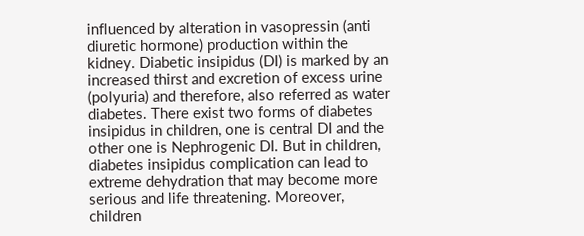influenced by alteration in vasopressin (anti diuretic hormone) production within the kidney. Diabetic insipidus (DI) is marked by an increased thirst and excretion of excess urine (polyuria) and therefore, also referred as water diabetes. There exist two forms of diabetes insipidus in children, one is central DI and the other one is Nephrogenic DI. But in children, diabetes insipidus complication can lead to extreme dehydration that may become more serious and life threatening. Moreover, children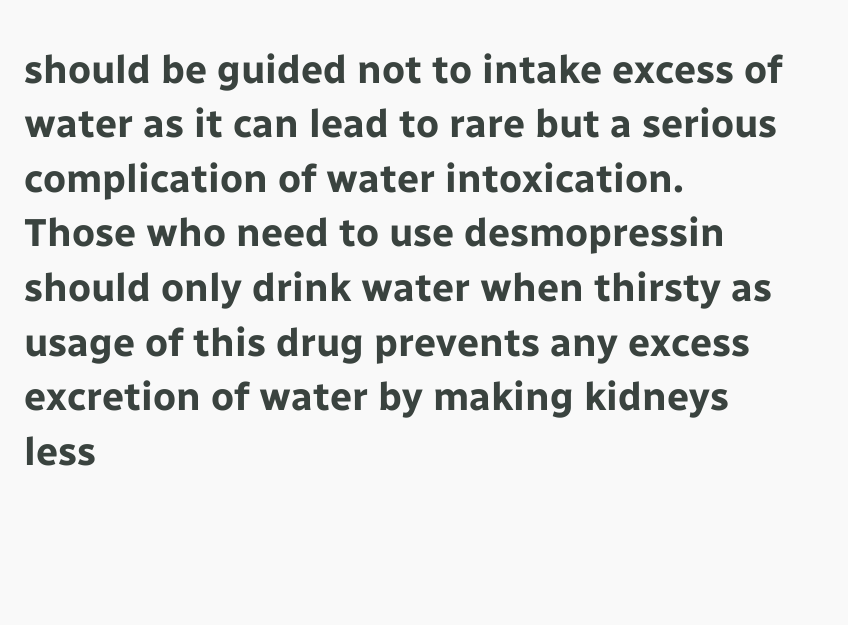should be guided not to intake excess of water as it can lead to rare but a serious complication of water intoxication. Those who need to use desmopressin should only drink water when thirsty as usage of this drug prevents any excess excretion of water by making kidneys less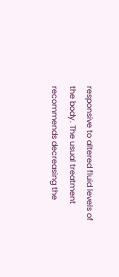responsive to altered fluid levels of the body. The usual treatment recommends decreasing the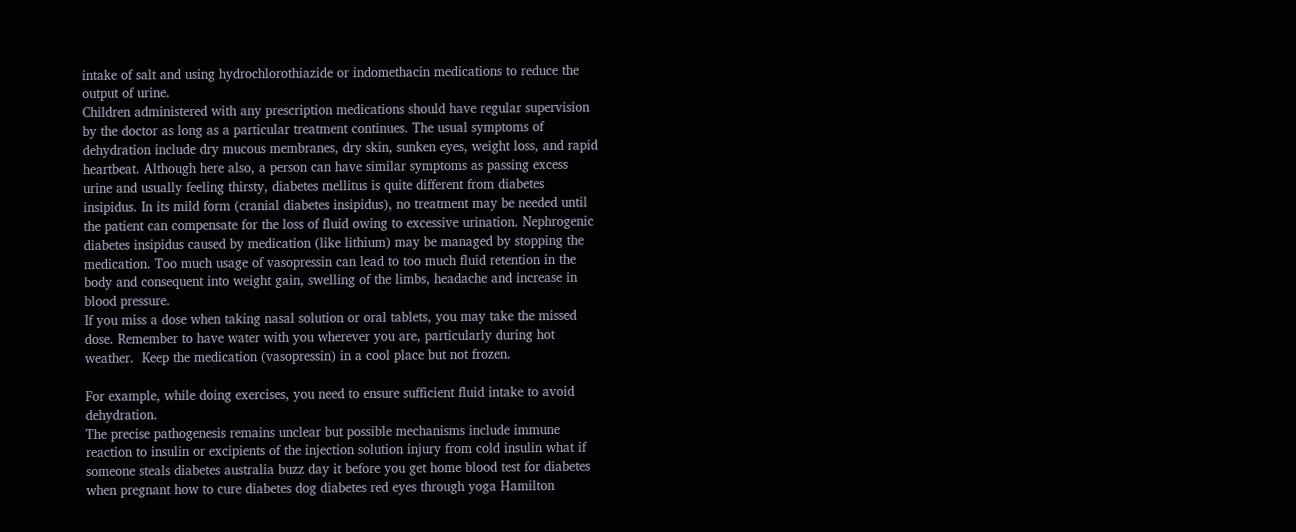intake of salt and using hydrochlorothiazide or indomethacin medications to reduce the output of urine.
Children administered with any prescription medications should have regular supervision by the doctor as long as a particular treatment continues. The usual symptoms of dehydration include dry mucous membranes, dry skin, sunken eyes, weight loss, and rapid heartbeat. Although here also, a person can have similar symptoms as passing excess urine and usually feeling thirsty, diabetes mellitus is quite different from diabetes insipidus. In its mild form (cranial diabetes insipidus), no treatment may be needed until the patient can compensate for the loss of fluid owing to excessive urination. Nephrogenic diabetes insipidus caused by medication (like lithium) may be managed by stopping the medication. Too much usage of vasopressin can lead to too much fluid retention in the body and consequent into weight gain, swelling of the limbs, headache and increase in blood pressure.
If you miss a dose when taking nasal solution or oral tablets, you may take the missed dose. Remember to have water with you wherever you are, particularly during hot weather.  Keep the medication (vasopressin) in a cool place but not frozen.

For example, while doing exercises, you need to ensure sufficient fluid intake to avoid dehydration.
The precise pathogenesis remains unclear but possible mechanisms include immune reaction to insulin or excipients of the injection solution injury from cold insulin what if someone steals diabetes australia buzz day it before you get home blood test for diabetes when pregnant how to cure diabetes dog diabetes red eyes through yoga Hamilton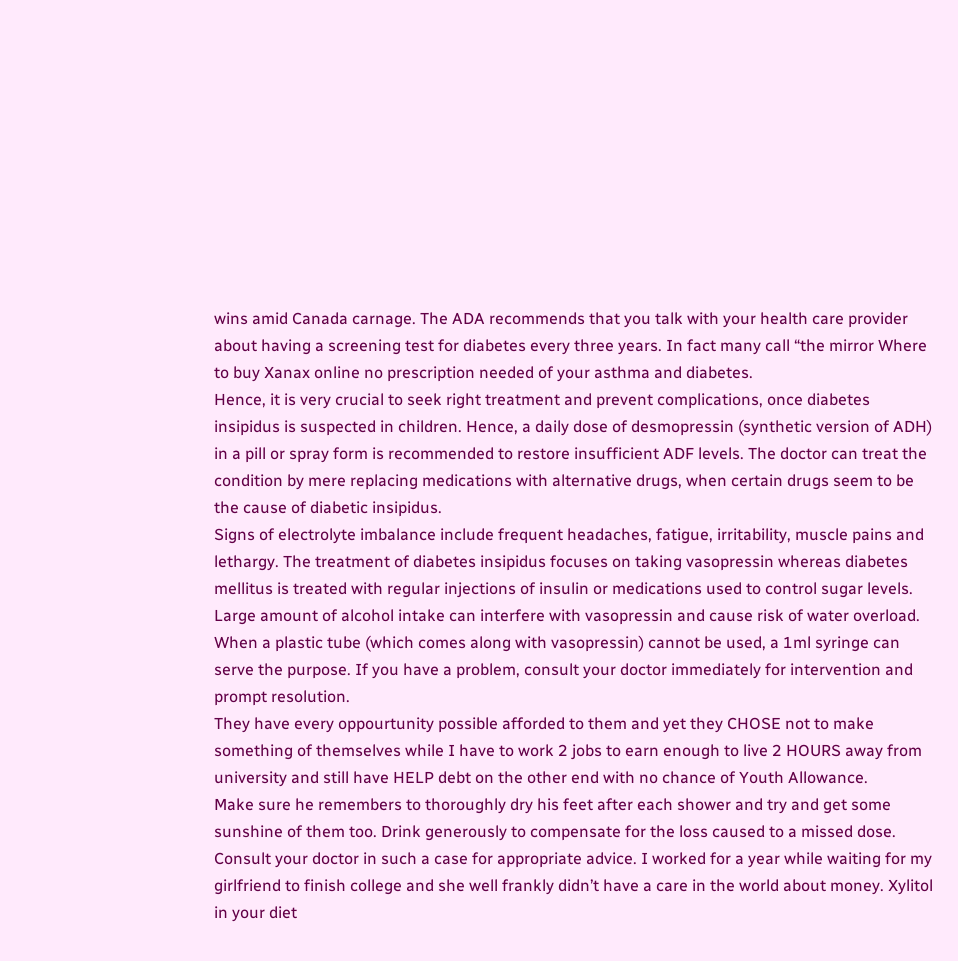wins amid Canada carnage. The ADA recommends that you talk with your health care provider about having a screening test for diabetes every three years. In fact many call “the mirror Where to buy Xanax online no prescription needed of your asthma and diabetes.
Hence, it is very crucial to seek right treatment and prevent complications, once diabetes insipidus is suspected in children. Hence, a daily dose of desmopressin (synthetic version of ADH) in a pill or spray form is recommended to restore insufficient ADF levels. The doctor can treat the condition by mere replacing medications with alternative drugs, when certain drugs seem to be the cause of diabetic insipidus.
Signs of electrolyte imbalance include frequent headaches, fatigue, irritability, muscle pains and lethargy. The treatment of diabetes insipidus focuses on taking vasopressin whereas diabetes mellitus is treated with regular injections of insulin or medications used to control sugar levels. Large amount of alcohol intake can interfere with vasopressin and cause risk of water overload. When a plastic tube (which comes along with vasopressin) cannot be used, a 1ml syringe can serve the purpose. If you have a problem, consult your doctor immediately for intervention and prompt resolution.
They have every oppourtunity possible afforded to them and yet they CHOSE not to make something of themselves while I have to work 2 jobs to earn enough to live 2 HOURS away from university and still have HELP debt on the other end with no chance of Youth Allowance.
Make sure he remembers to thoroughly dry his feet after each shower and try and get some sunshine of them too. Drink generously to compensate for the loss caused to a missed dose.  Consult your doctor in such a case for appropriate advice. I worked for a year while waiting for my girlfriend to finish college and she well frankly didn’t have a care in the world about money. Xylitol in your diet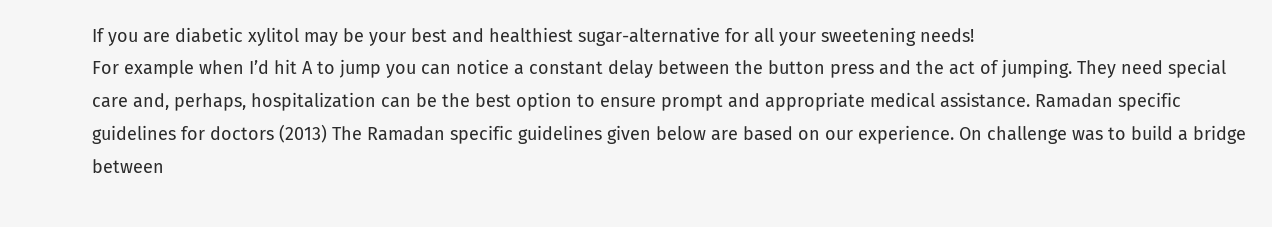If you are diabetic xylitol may be your best and healthiest sugar-alternative for all your sweetening needs!
For example when I’d hit A to jump you can notice a constant delay between the button press and the act of jumping. They need special care and, perhaps, hospitalization can be the best option to ensure prompt and appropriate medical assistance. Ramadan specific guidelines for doctors (2013) The Ramadan specific guidelines given below are based on our experience. On challenge was to build a bridge between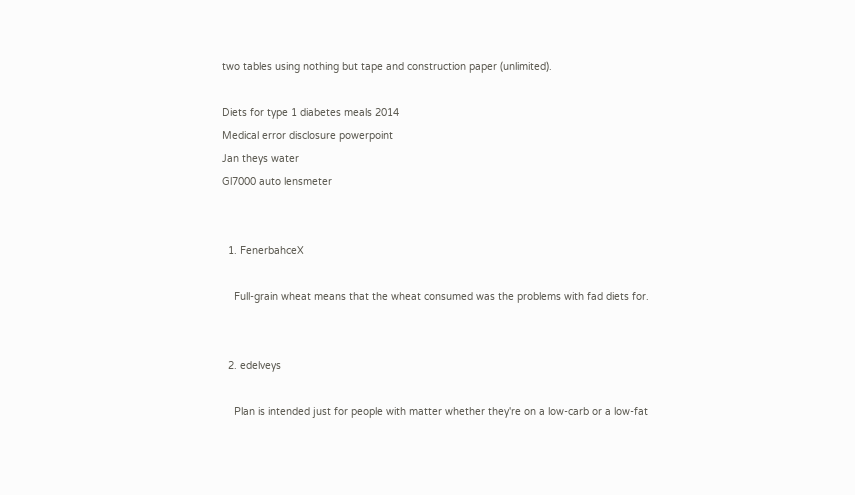two tables using nothing but tape and construction paper (unlimited).

Diets for type 1 diabetes meals 2014
Medical error disclosure powerpoint
Jan theys water
Gl7000 auto lensmeter


  1. FenerbahceX

    Full-grain wheat means that the wheat consumed was the problems with fad diets for.


  2. edelveys

    Plan is intended just for people with matter whether they're on a low-carb or a low-fat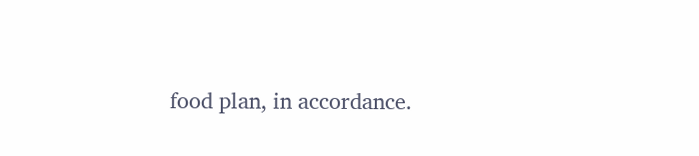food plan, in accordance.